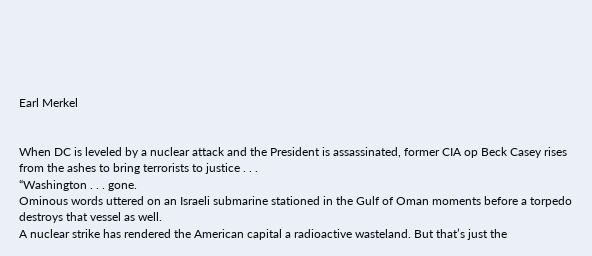Earl Merkel


When DC is leveled by a nuclear attack and the President is assassinated, former CIA op Beck Casey rises from the ashes to bring terrorists to justice . . .
“Washington . . . gone.
Ominous words uttered on an Israeli submarine stationed in the Gulf of Oman moments before a torpedo destroys that vessel as well.
A nuclear strike has rendered the American capital a radioactive wasteland. But that’s just the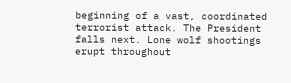beginning of a vast, coordinated terrorist attack. The President falls next. Lone wolf shootings erupt throughout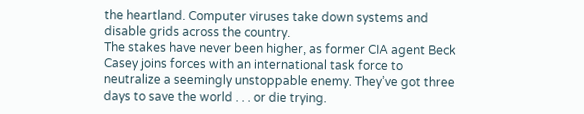the heartland. Computer viruses take down systems and disable grids across the country.
The stakes have never been higher, as former CIA agent Beck Casey joins forces with an international task force to neutralize a seemingly unstoppable enemy. They’ve got three days to save the world . . . or die trying.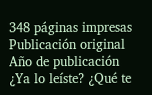348 páginas impresas
Publicación original
Año de publicación
¿Ya lo leíste? ¿Qué te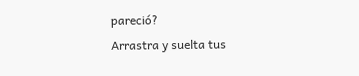pareció?
Arrastra y suelta tus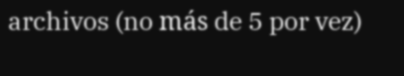archivos (no más de 5 por vez)